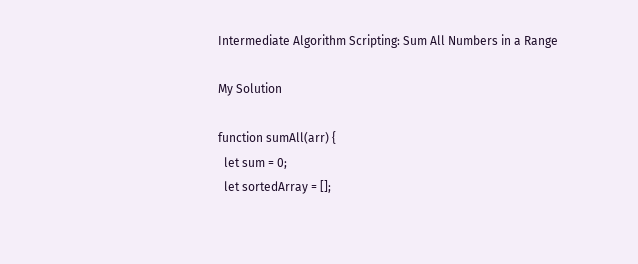Intermediate Algorithm Scripting: Sum All Numbers in a Range

My Solution

function sumAll(arr) {
  let sum = 0;
  let sortedArray = [];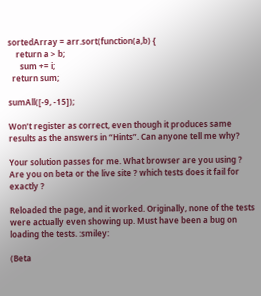sortedArray = arr.sort(function(a,b) {
    return a > b;
      sum += i;
  return sum;

sumAll([-9, -15]);

Won’t register as correct, even though it produces same results as the answers in “Hints”. Can anyone tell me why?

Your solution passes for me. What browser are you using ? Are you on beta or the live site ? which tests does it fail for exactly ?

Reloaded the page, and it worked. Originally, none of the tests were actually even showing up. Must have been a bug on loading the tests. :smiley:

(Beta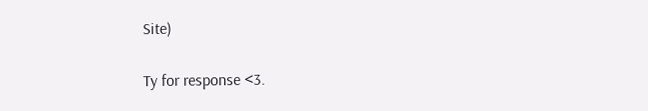Site)

Ty for response <3.